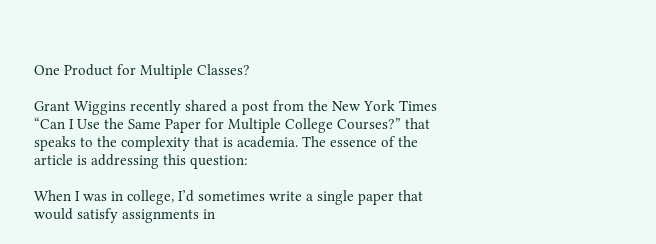One Product for Multiple Classes?

Grant Wiggins recently shared a post from the New York Times “Can I Use the Same Paper for Multiple College Courses?” that speaks to the complexity that is academia. The essence of the article is addressing this question:

When I was in college, I’d sometimes write a single paper that would satisfy assignments in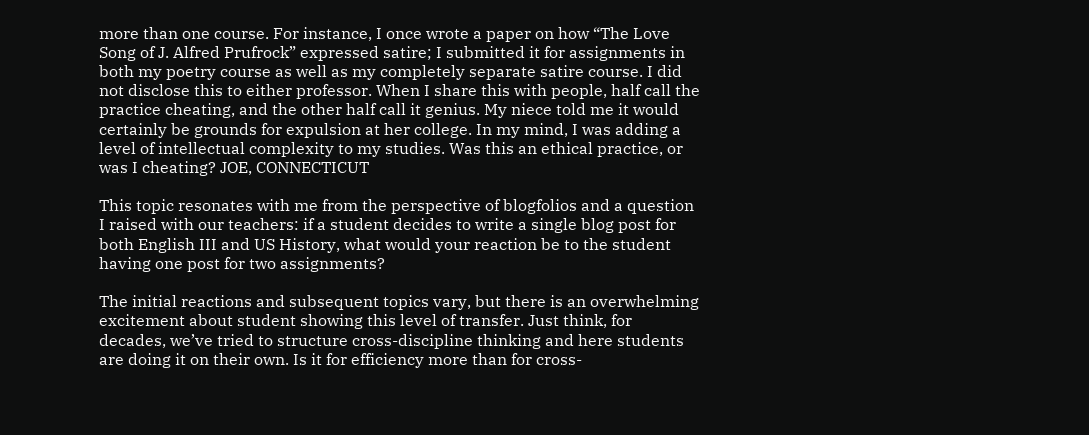more than one course. For instance, I once wrote a paper on how “The Love Song of J. Alfred Prufrock” expressed satire; I submitted it for assignments in both my poetry course as well as my completely separate satire course. I did not disclose this to either professor. When I share this with people, half call the practice cheating, and the other half call it genius. My niece told me it would certainly be grounds for expulsion at her college. In my mind, I was adding a level of intellectual complexity to my studies. Was this an ethical practice, or was I cheating? JOE, CONNECTICUT

This topic resonates with me from the perspective of blogfolios and a question I raised with our teachers: if a student decides to write a single blog post for both English III and US History, what would your reaction be to the student having one post for two assignments?

The initial reactions and subsequent topics vary, but there is an overwhelming excitement about student showing this level of transfer. Just think, for decades, we’ve tried to structure cross-discipline thinking and here students are doing it on their own. Is it for efficiency more than for cross-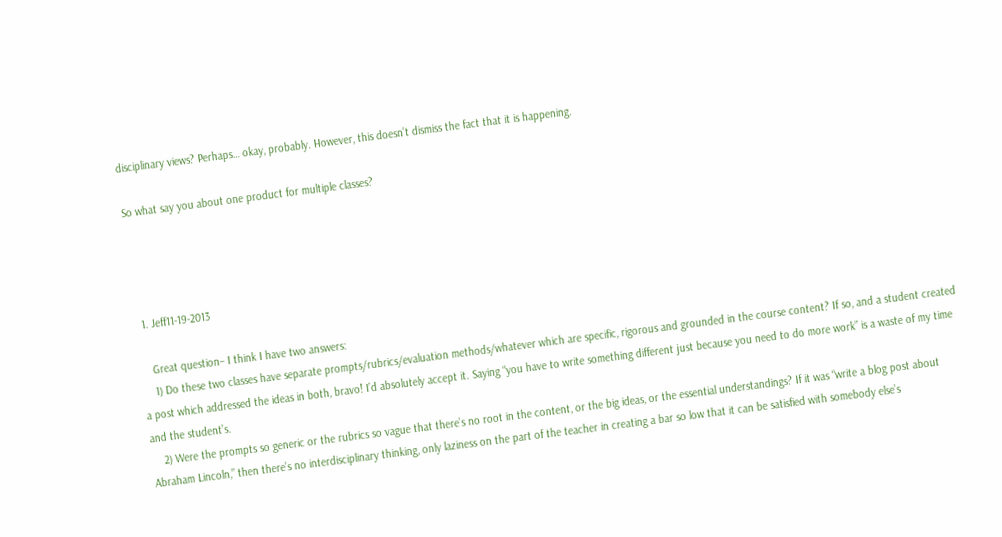disciplinary views? Perhaps… okay, probably. However, this doesn’t dismiss the fact that it is happening.

So what say you about one product for multiple classes?




  1. Jeff11-19-2013

    Great question– I think I have two answers:
    1) Do these two classes have separate prompts/rubrics/evaluation methods/whatever which are specific, rigorous and grounded in the course content? If so, and a student created a post which addressed the ideas in both, bravo! I’d absolutely accept it. Saying “you have to write something different just because you need to do more work” is a waste of my time and the student’s.
    2) Were the prompts so generic or the rubrics so vague that there’s no root in the content, or the big ideas, or the essential understandings? If it was “write a blog post about Abraham Lincoln,” then there’s no interdisciplinary thinking, only laziness on the part of the teacher in creating a bar so low that it can be satisfied with somebody else’s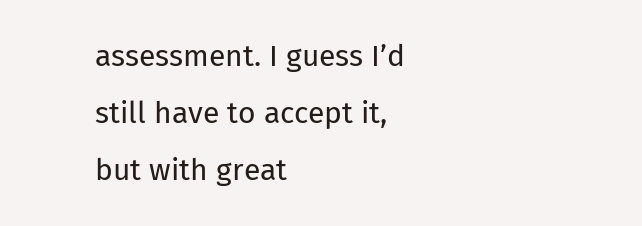assessment. I guess I’d still have to accept it, but with great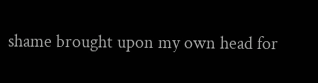shame brought upon my own head for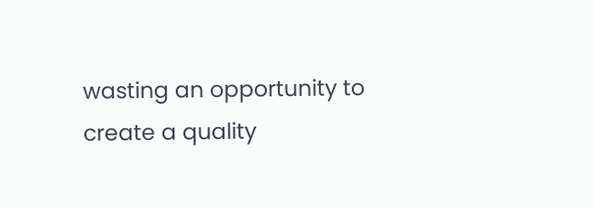wasting an opportunity to create a quality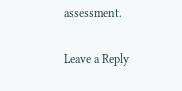assessment.

Leave a Reply